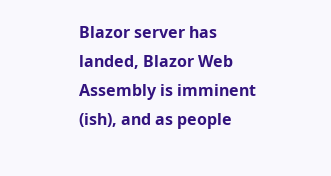Blazor server has landed, Blazor Web Assembly is imminent (ish), and as people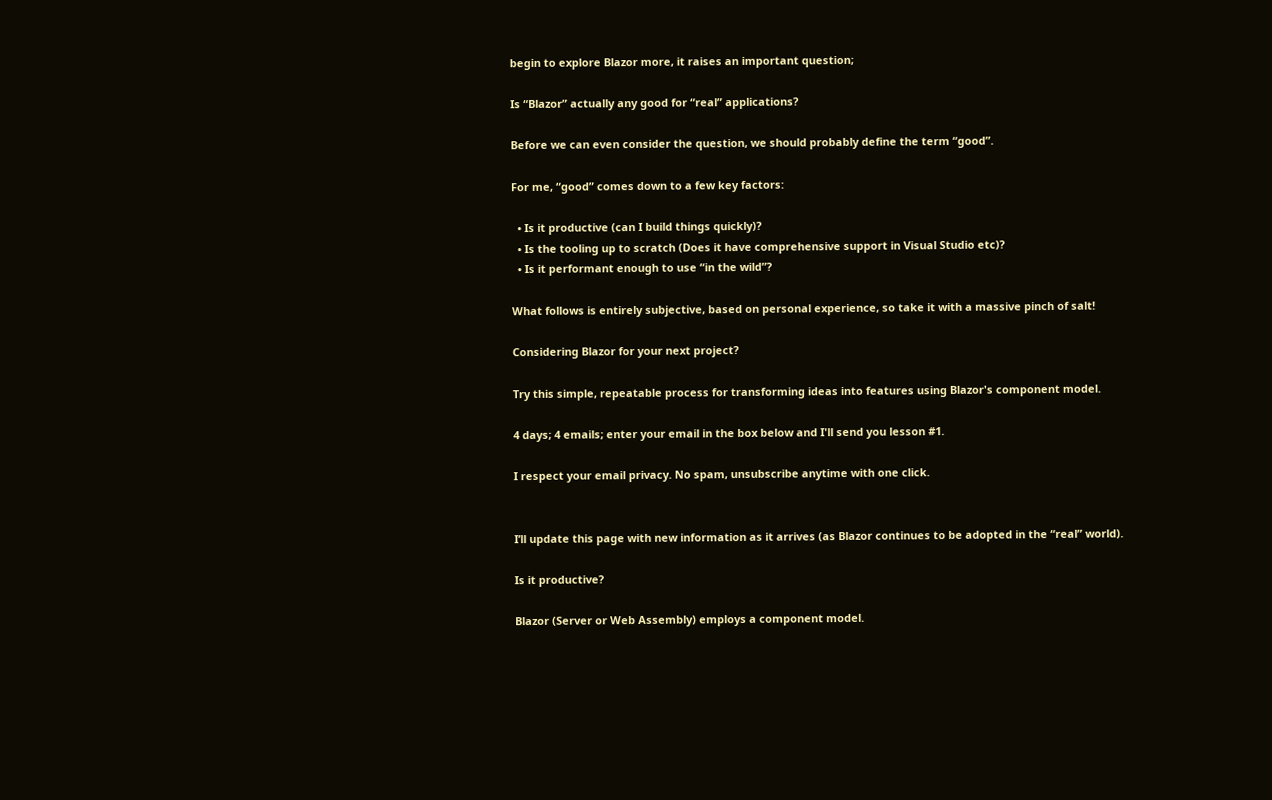begin to explore Blazor more, it raises an important question;

Is “Blazor” actually any good for “real” applications?

Before we can even consider the question, we should probably define the term “good”.

For me, “good” comes down to a few key factors:

  • Is it productive (can I build things quickly)?
  • Is the tooling up to scratch (Does it have comprehensive support in Visual Studio etc)?
  • Is it performant enough to use “in the wild”?

What follows is entirely subjective, based on personal experience, so take it with a massive pinch of salt!

Considering Blazor for your next project?

Try this simple, repeatable process for transforming ideas into features using Blazor's component model.

4 days; 4 emails; enter your email in the box below and I'll send you lesson #1.

I respect your email privacy. No spam, unsubscribe anytime with one click.


I’ll update this page with new information as it arrives (as Blazor continues to be adopted in the “real” world).

Is it productive?

Blazor (Server or Web Assembly) employs a component model.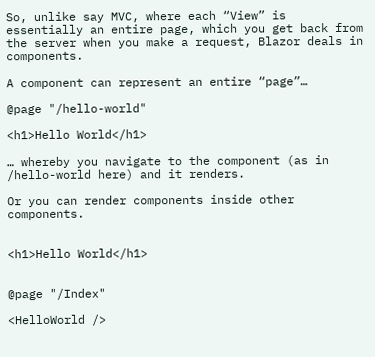So, unlike say MVC, where each “View” is essentially an entire page, which you get back from the server when you make a request, Blazor deals in components.

A component can represent an entire “page”…

@page "/hello-world"

<h1>Hello World</h1>

… whereby you navigate to the component (as in /hello-world here) and it renders.

Or you can render components inside other components.


<h1>Hello World</h1>


@page "/Index"

<HelloWorld />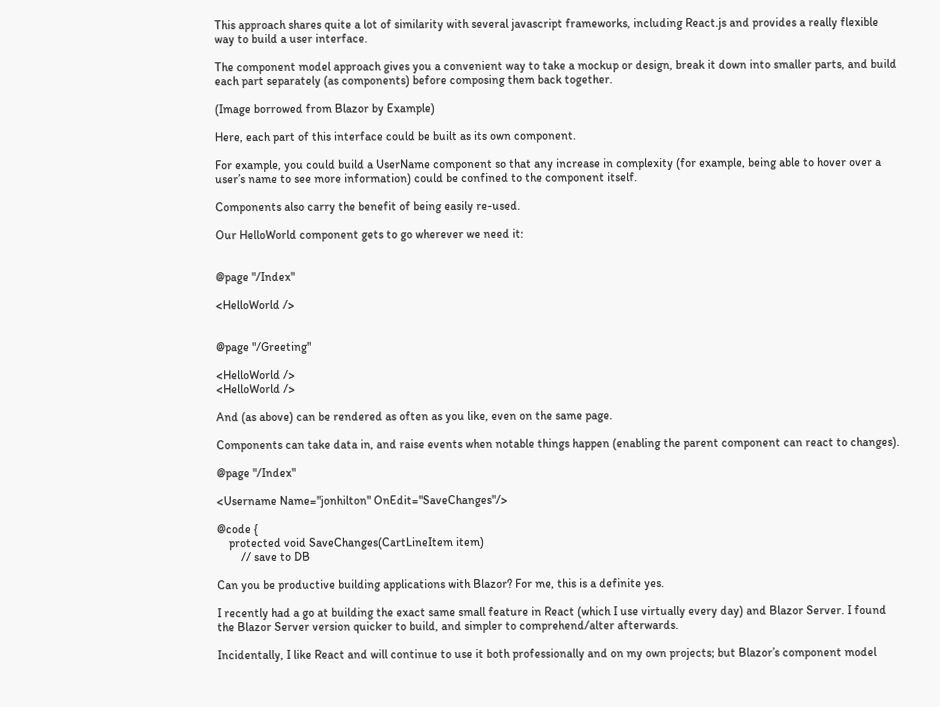This approach shares quite a lot of similarity with several javascript frameworks, including React.js and provides a really flexible way to build a user interface.

The component model approach gives you a convenient way to take a mockup or design, break it down into smaller parts, and build each part separately (as components) before composing them back together.

(Image borrowed from Blazor by Example)

Here, each part of this interface could be built as its own component.

For example, you could build a UserName component so that any increase in complexity (for example, being able to hover over a user’s name to see more information) could be confined to the component itself.

Components also carry the benefit of being easily re-used.

Our HelloWorld component gets to go wherever we need it:


@page "/Index"

<HelloWorld />


@page "/Greeting"

<HelloWorld />
<HelloWorld />

And (as above) can be rendered as often as you like, even on the same page.

Components can take data in, and raise events when notable things happen (enabling the parent component can react to changes).

@page "/Index"

<Username Name="jonhilton" OnEdit="SaveChanges"/>

@code {
    protected void SaveChanges(CartLineItem item)
        // save to DB

Can you be productive building applications with Blazor? For me, this is a definite yes.

I recently had a go at building the exact same small feature in React (which I use virtually every day) and Blazor Server. I found the Blazor Server version quicker to build, and simpler to comprehend/alter afterwards.

Incidentally, I like React and will continue to use it both professionally and on my own projects; but Blazor’s component model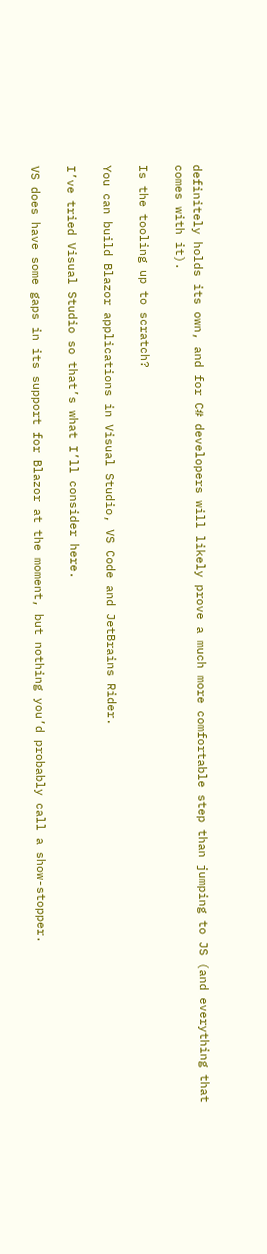definitely holds its own, and for C# developers will likely prove a much more comfortable step than jumping to JS (and everything that comes with it).

Is the tooling up to scratch?

You can build Blazor applications in Visual Studio, VS Code and JetBrains Rider.

I’ve tried Visual Studio so that’s what I’ll consider here.

VS does have some gaps in its support for Blazor at the moment, but nothing you’d probably call a show-stopper.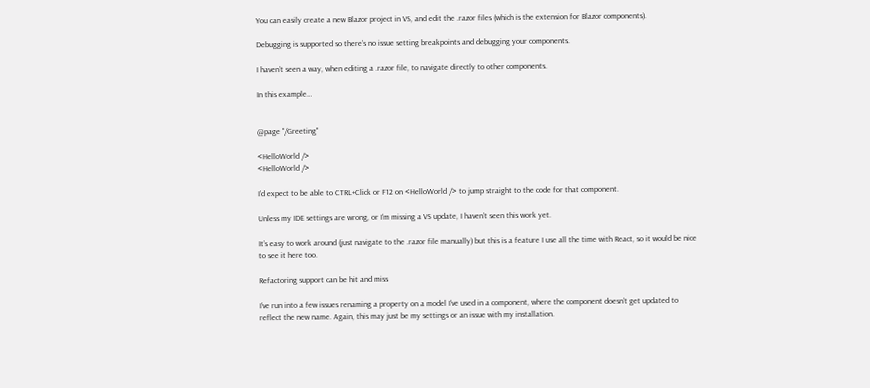You can easily create a new Blazor project in VS, and edit the .razor files (which is the extension for Blazor components).

Debugging is supported so there’s no issue setting breakpoints and debugging your components.

I haven’t seen a way, when editing a .razor file, to navigate directly to other components.

In this example…


@page "/Greeting"

<HelloWorld />
<HelloWorld />

I’d expect to be able to CTRL+Click or F12 on <HelloWorld /> to jump straight to the code for that component.

Unless my IDE settings are wrong, or I’m missing a VS update, I haven’t seen this work yet.

It’s easy to work around (just navigate to the .razor file manually) but this is a feature I use all the time with React, so it would be nice to see it here too.

Refactoring support can be hit and miss

I’ve run into a few issues renaming a property on a model I’ve used in a component, where the component doesn’t get updated to reflect the new name. Again, this may just be my settings or an issue with my installation.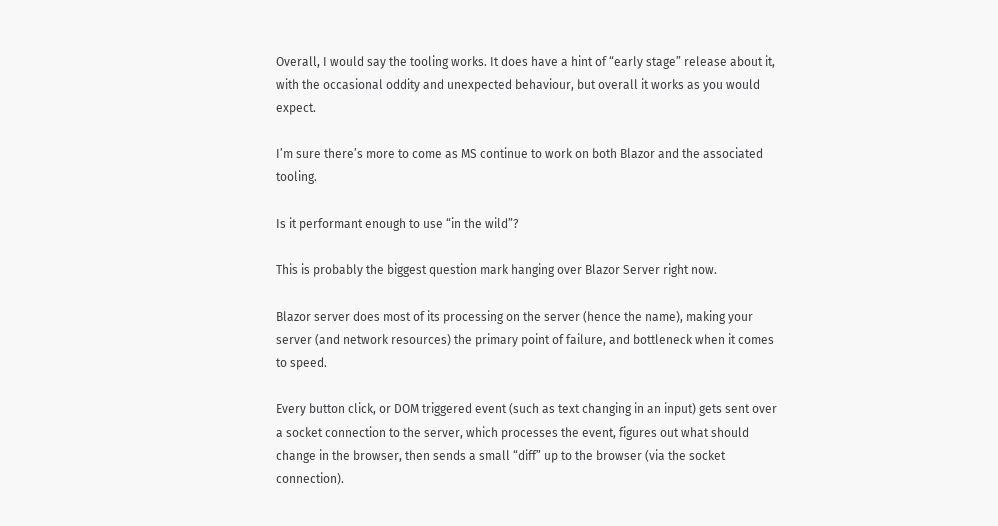Overall, I would say the tooling works. It does have a hint of “early stage” release about it, with the occasional oddity and unexpected behaviour, but overall it works as you would expect.

I’m sure there’s more to come as MS continue to work on both Blazor and the associated tooling.

Is it performant enough to use “in the wild”?

This is probably the biggest question mark hanging over Blazor Server right now.

Blazor server does most of its processing on the server (hence the name), making your server (and network resources) the primary point of failure, and bottleneck when it comes to speed.

Every button click, or DOM triggered event (such as text changing in an input) gets sent over a socket connection to the server, which processes the event, figures out what should change in the browser, then sends a small “diff” up to the browser (via the socket connection).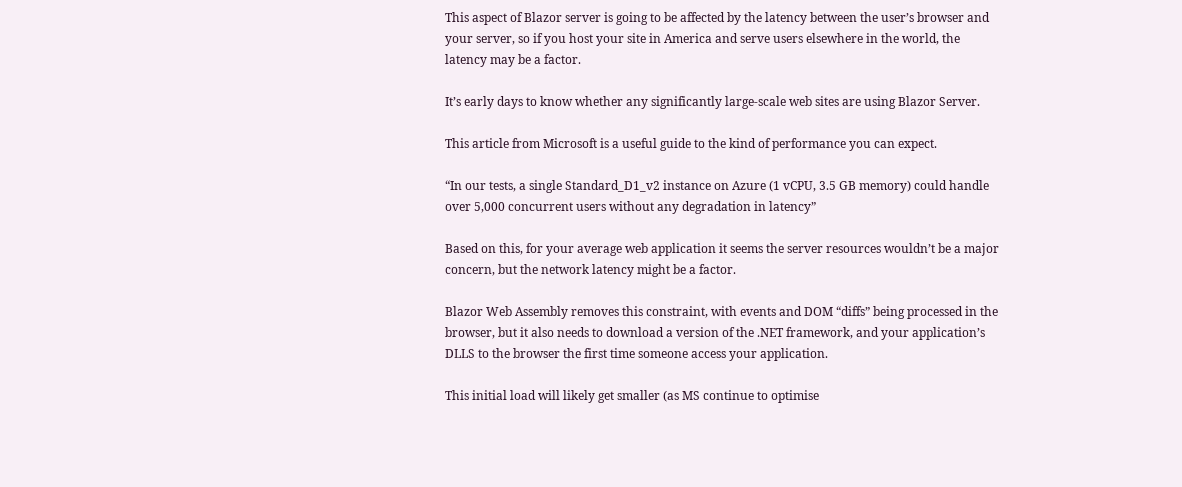This aspect of Blazor server is going to be affected by the latency between the user’s browser and your server, so if you host your site in America and serve users elsewhere in the world, the latency may be a factor.

It’s early days to know whether any significantly large-scale web sites are using Blazor Server.

This article from Microsoft is a useful guide to the kind of performance you can expect.

“In our tests, a single Standard_D1_v2 instance on Azure (1 vCPU, 3.5 GB memory) could handle over 5,000 concurrent users without any degradation in latency”

Based on this, for your average web application it seems the server resources wouldn’t be a major concern, but the network latency might be a factor.

Blazor Web Assembly removes this constraint, with events and DOM “diffs” being processed in the browser, but it also needs to download a version of the .NET framework, and your application’s DLLS to the browser the first time someone access your application.

This initial load will likely get smaller (as MS continue to optimise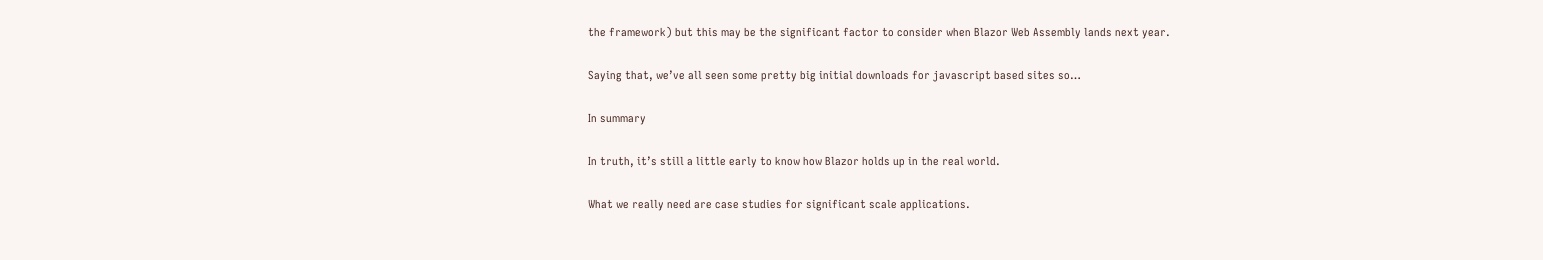the framework) but this may be the significant factor to consider when Blazor Web Assembly lands next year.

Saying that, we’ve all seen some pretty big initial downloads for javascript based sites so…

In summary

In truth, it’s still a little early to know how Blazor holds up in the real world.

What we really need are case studies for significant scale applications.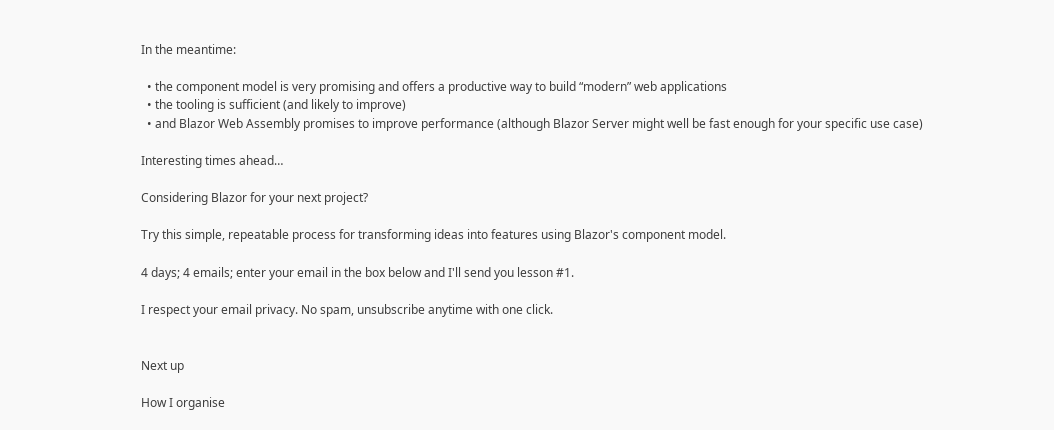In the meantime:

  • the component model is very promising and offers a productive way to build “modern” web applications
  • the tooling is sufficient (and likely to improve)
  • and Blazor Web Assembly promises to improve performance (although Blazor Server might well be fast enough for your specific use case)

Interesting times ahead…

Considering Blazor for your next project?

Try this simple, repeatable process for transforming ideas into features using Blazor's component model.

4 days; 4 emails; enter your email in the box below and I'll send you lesson #1.

I respect your email privacy. No spam, unsubscribe anytime with one click.


Next up

How I organise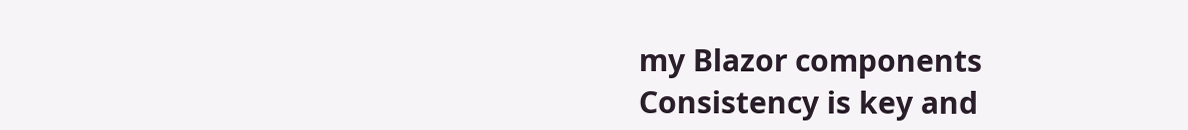my Blazor components
Consistency is key and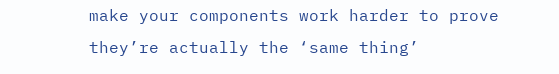make your components work harder to prove they’re actually the ‘same thing’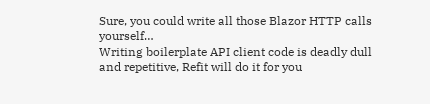Sure, you could write all those Blazor HTTP calls yourself…
Writing boilerplate API client code is deadly dull and repetitive, Refit will do it for you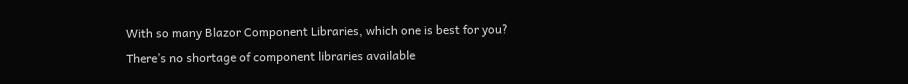With so many Blazor Component Libraries, which one is best for you?
There’s no shortage of component libraries available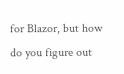for Blazor, but how do you figure out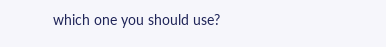which one you should use?